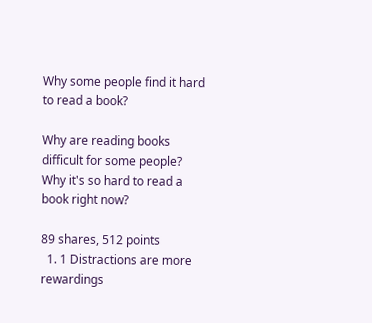Why some people find it hard to read a book?

Why are reading books difficult for some people? Why it's so hard to read a book right now?

89 shares, 512 points
  1. 1 Distractions are more rewardings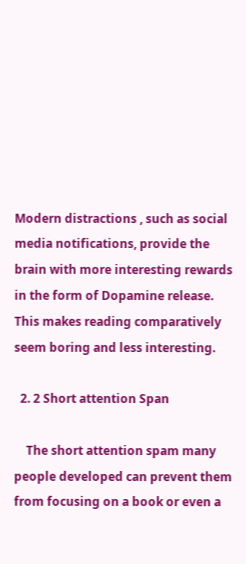Modern distractions , such as social media notifications, provide the brain with more interesting rewards in the form of Dopamine release. This makes reading comparatively seem boring and less interesting.

  2. 2 Short attention Span

    The short attention spam many people developed can prevent them from focusing on a book or even a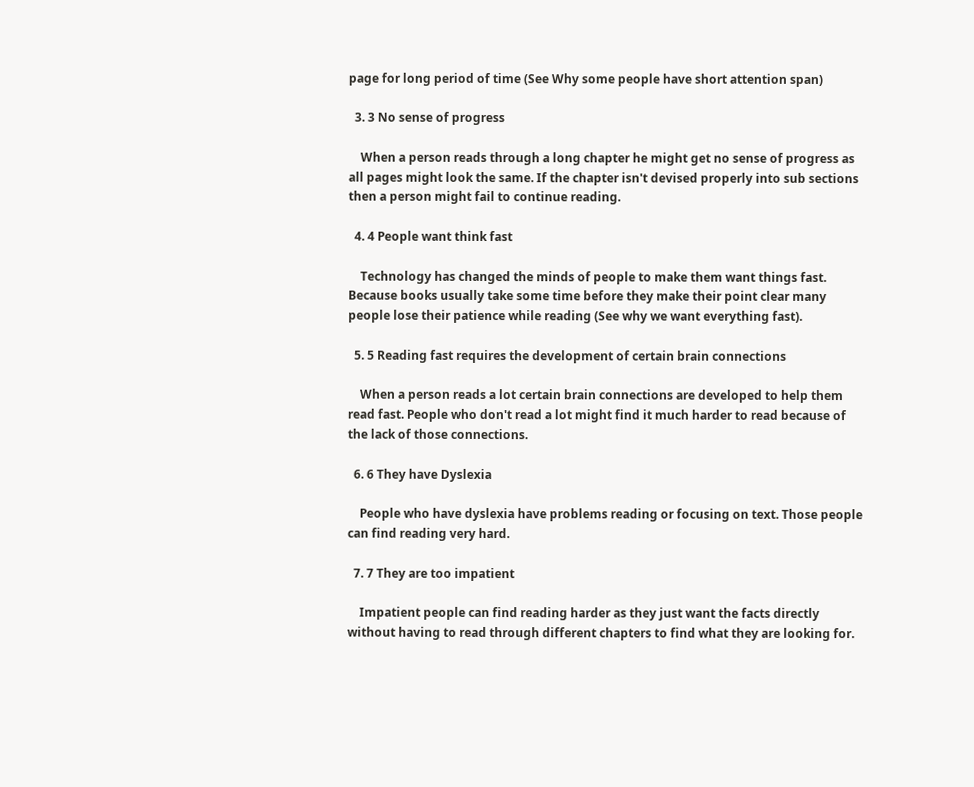page for long period of time (See Why some people have short attention span)

  3. 3 No sense of progress

    When a person reads through a long chapter he might get no sense of progress as all pages might look the same. If the chapter isn't devised properly into sub sections then a person might fail to continue reading.

  4. 4 People want think fast

    Technology has changed the minds of people to make them want things fast. Because books usually take some time before they make their point clear many people lose their patience while reading (See why we want everything fast).

  5. 5 Reading fast requires the development of certain brain connections

    When a person reads a lot certain brain connections are developed to help them read fast. People who don't read a lot might find it much harder to read because of the lack of those connections.

  6. 6 They have Dyslexia

    People who have dyslexia have problems reading or focusing on text. Those people can find reading very hard.

  7. 7 They are too impatient

    Impatient people can find reading harder as they just want the facts directly without having to read through different chapters to find what they are looking for.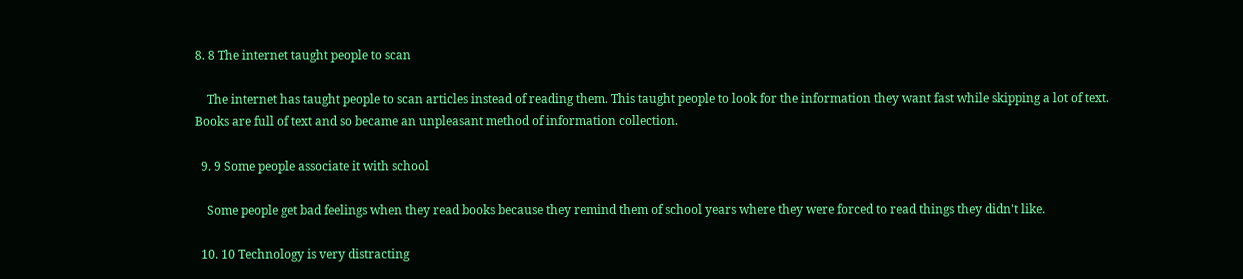8. 8 The internet taught people to scan

    The internet has taught people to scan articles instead of reading them. This taught people to look for the information they want fast while skipping a lot of text. Books are full of text and so became an unpleasant method of information collection.

  9. 9 Some people associate it with school

    Some people get bad feelings when they read books because they remind them of school years where they were forced to read things they didn't like.

  10. 10 Technology is very distracting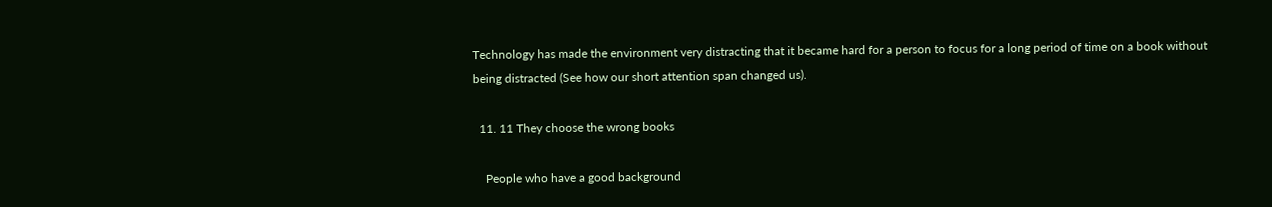Technology has made the environment very distracting that it became hard for a person to focus for a long period of time on a book without being distracted (See how our short attention span changed us).

  11. 11 They choose the wrong books

    People who have a good background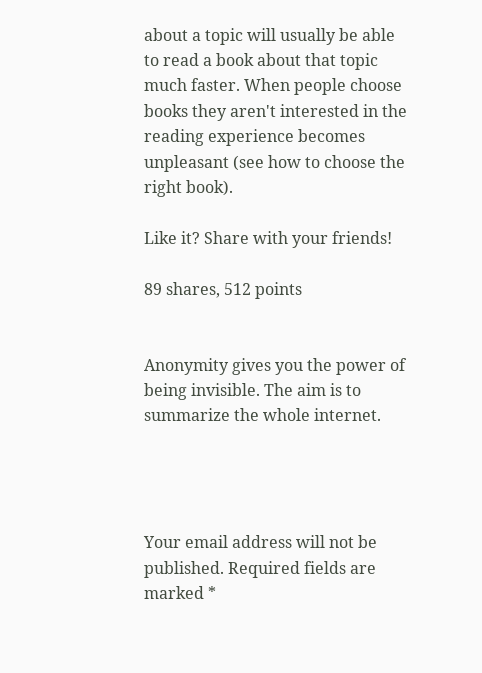about a topic will usually be able to read a book about that topic much faster. When people choose books they aren't interested in the reading experience becomes unpleasant (see how to choose the right book).

Like it? Share with your friends!

89 shares, 512 points


Anonymity gives you the power of being invisible. The aim is to summarize the whole internet.




Your email address will not be published. Required fields are marked *